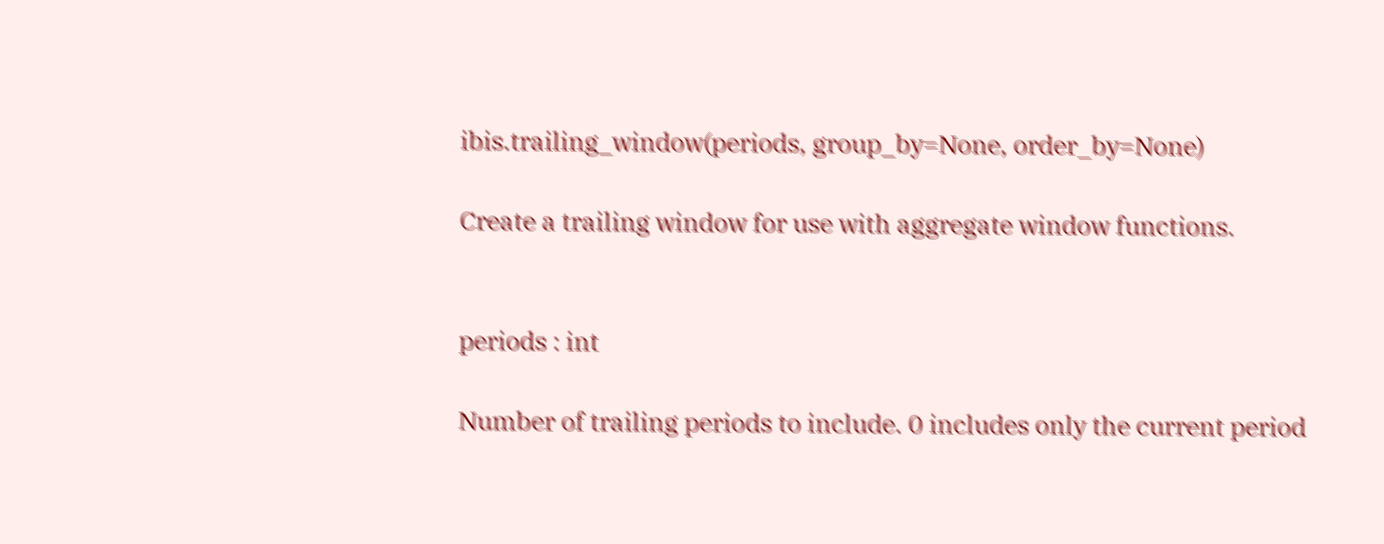ibis.trailing_window(periods, group_by=None, order_by=None)

Create a trailing window for use with aggregate window functions.


periods : int

Number of trailing periods to include. 0 includes only the current period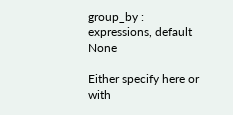group_by : expressions, default None

Either specify here or with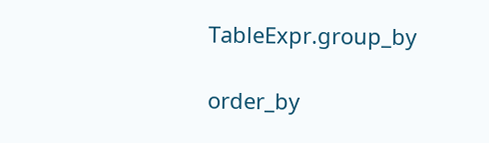TableExpr.group_by

order_by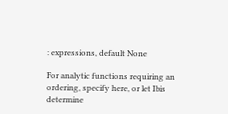: expressions, default None

For analytic functions requiring an ordering, specify here, or let Ibis determine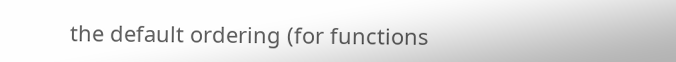the default ordering (for functions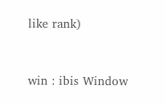like rank)


win : ibis Window